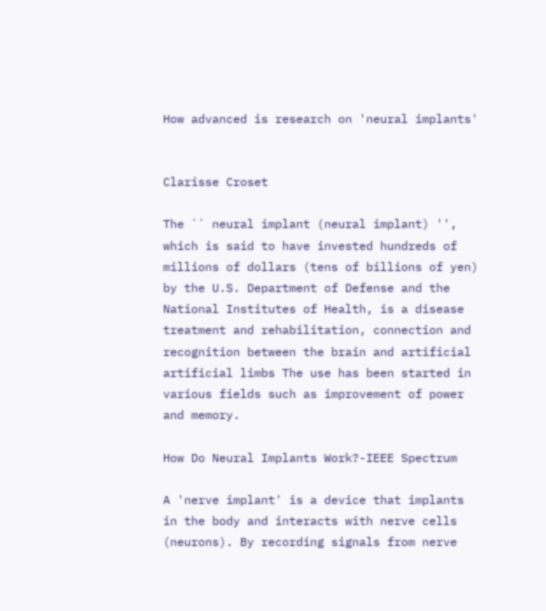How advanced is research on 'neural implants'


Clarisse Croset

The `` neural implant (neural implant) '', which is said to have invested hundreds of millions of dollars (tens of billions of yen) by the U.S. Department of Defense and the National Institutes of Health, is a disease treatment and rehabilitation, connection and recognition between the brain and artificial artificial limbs The use has been started in various fields such as improvement of power and memory.

How Do Neural Implants Work?-IEEE Spectrum

A 'nerve implant' is a device that implants in the body and interacts with nerve cells (neurons). By recording signals from nerve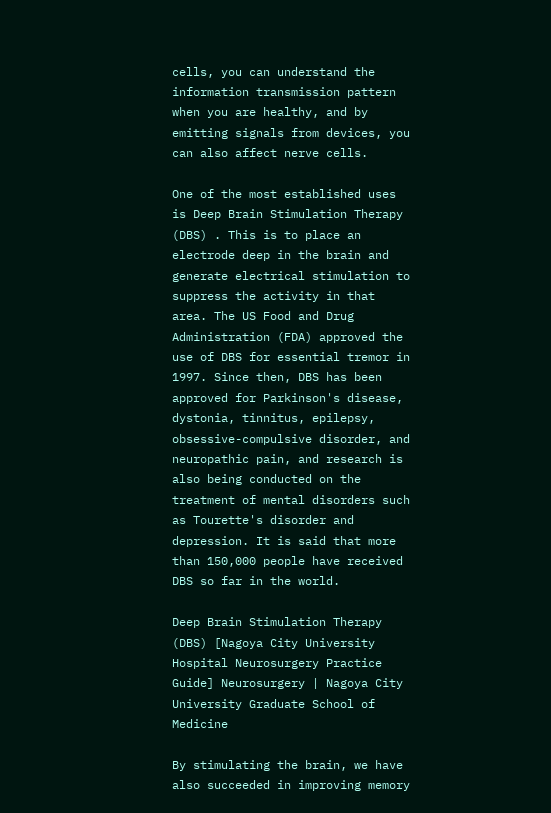cells, you can understand the information transmission pattern when you are healthy, and by emitting signals from devices, you can also affect nerve cells.

One of the most established uses is Deep Brain Stimulation Therapy (DBS) . This is to place an electrode deep in the brain and generate electrical stimulation to suppress the activity in that area. The US Food and Drug Administration (FDA) approved the use of DBS for essential tremor in 1997. Since then, DBS has been approved for Parkinson's disease, dystonia, tinnitus, epilepsy, obsessive-compulsive disorder, and neuropathic pain, and research is also being conducted on the treatment of mental disorders such as Tourette's disorder and depression. It is said that more than 150,000 people have received DBS so far in the world.

Deep Brain Stimulation Therapy (DBS) [Nagoya City University Hospital Neurosurgery Practice Guide] Neurosurgery | Nagoya City University Graduate School of Medicine

By stimulating the brain, we have also succeeded in improving memory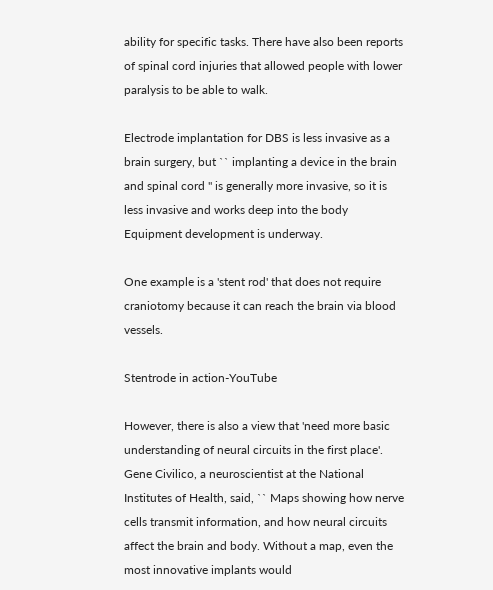ability for specific tasks. There have also been reports of spinal cord injuries that allowed people with lower paralysis to be able to walk.

Electrode implantation for DBS is less invasive as a brain surgery, but `` implanting a device in the brain and spinal cord '' is generally more invasive, so it is less invasive and works deep into the body Equipment development is underway.

One example is a 'stent rod' that does not require craniotomy because it can reach the brain via blood vessels.

Stentrode in action-YouTube

However, there is also a view that 'need more basic understanding of neural circuits in the first place'. Gene Civilico, a neuroscientist at the National Institutes of Health, said, `` Maps showing how nerve cells transmit information, and how neural circuits affect the brain and body. Without a map, even the most innovative implants would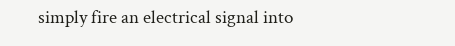simply fire an electrical signal into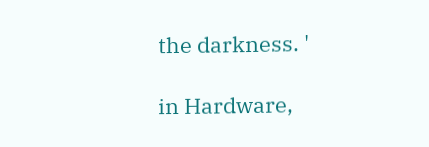the darkness. '

in Hardware,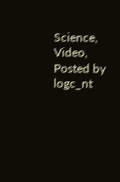Science,   Video, Posted by logc_nt